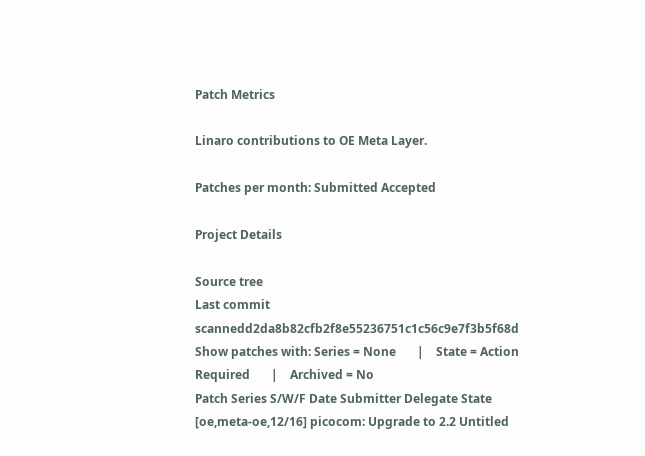Patch Metrics

Linaro contributions to OE Meta Layer.

Patches per month: Submitted Accepted

Project Details

Source tree
Last commit scannedd2da8b82cfb2f8e55236751c1c56c9e7f3b5f68d
Show patches with: Series = None       |    State = Action Required       |    Archived = No
Patch Series S/W/F Date Submitter Delegate State
[oe,meta-oe,12/16] picocom: Upgrade to 2.2 Untitled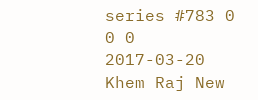series #783 0 0 0 2017-03-20 Khem Raj New